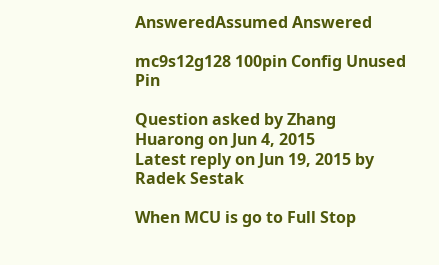AnsweredAssumed Answered

mc9s12g128 100pin Config Unused Pin

Question asked by Zhang Huarong on Jun 4, 2015
Latest reply on Jun 19, 2015 by Radek Sestak

When MCU is go to Full Stop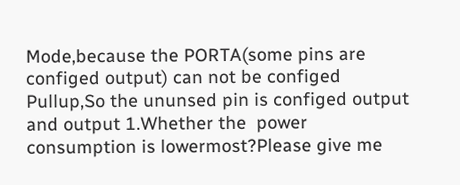Mode,because the PORTA(some pins are configed output) can not be configed Pullup,So the ununsed pin is configed output and output 1.Whether the  power consumption is lowermost?Please give me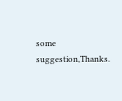some suggestion,Thanks.